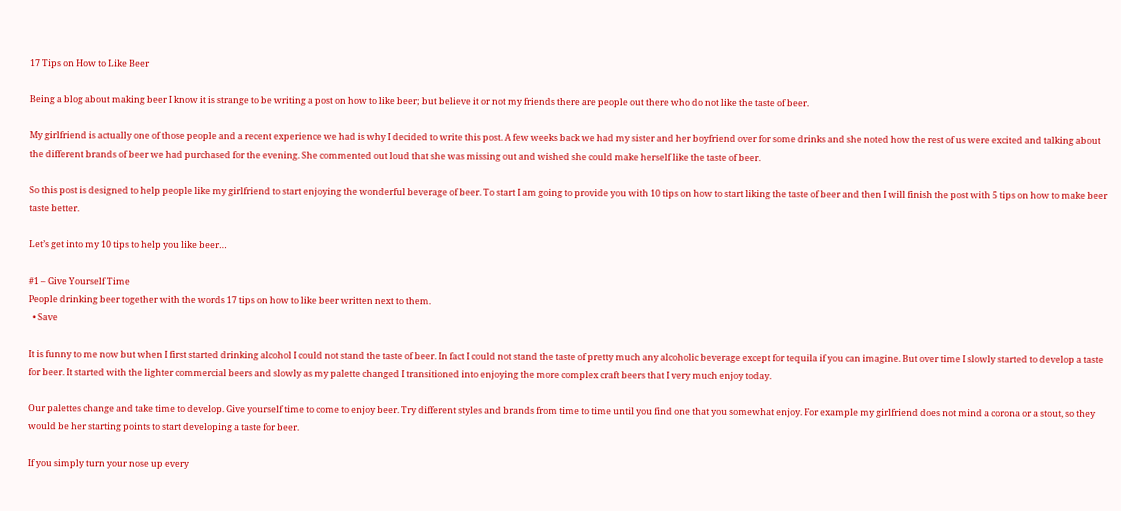17 Tips on How to Like Beer

Being a blog about making beer I know it is strange to be writing a post on how to like beer; but believe it or not my friends there are people out there who do not like the taste of beer.

My girlfriend is actually one of those people and a recent experience we had is why I decided to write this post. A few weeks back we had my sister and her boyfriend over for some drinks and she noted how the rest of us were excited and talking about the different brands of beer we had purchased for the evening. She commented out loud that she was missing out and wished she could make herself like the taste of beer.

So this post is designed to help people like my girlfriend to start enjoying the wonderful beverage of beer. To start I am going to provide you with 10 tips on how to start liking the taste of beer and then I will finish the post with 5 tips on how to make beer taste better.

Let’s get into my 10 tips to help you like beer…

#1 – Give Yourself Time
People drinking beer together with the words 17 tips on how to like beer written next to them.
  • Save

It is funny to me now but when I first started drinking alcohol I could not stand the taste of beer. In fact I could not stand the taste of pretty much any alcoholic beverage except for tequila if you can imagine. But over time I slowly started to develop a taste for beer. It started with the lighter commercial beers and slowly as my palette changed I transitioned into enjoying the more complex craft beers that I very much enjoy today.

Our palettes change and take time to develop. Give yourself time to come to enjoy beer. Try different styles and brands from time to time until you find one that you somewhat enjoy. For example my girlfriend does not mind a corona or a stout, so they would be her starting points to start developing a taste for beer.

If you simply turn your nose up every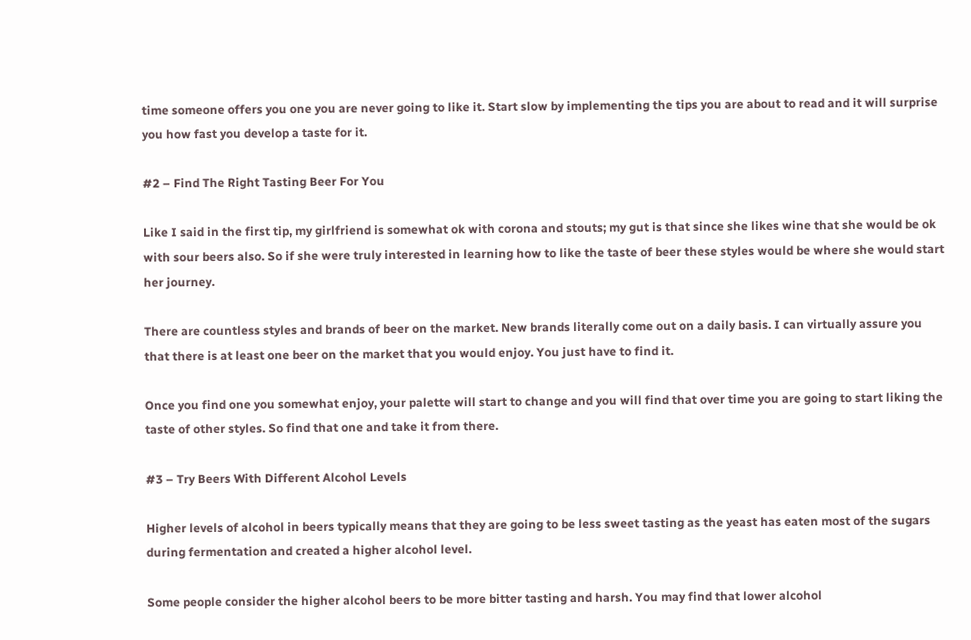time someone offers you one you are never going to like it. Start slow by implementing the tips you are about to read and it will surprise you how fast you develop a taste for it.

#2 – Find The Right Tasting Beer For You

Like I said in the first tip, my girlfriend is somewhat ok with corona and stouts; my gut is that since she likes wine that she would be ok with sour beers also. So if she were truly interested in learning how to like the taste of beer these styles would be where she would start her journey.

There are countless styles and brands of beer on the market. New brands literally come out on a daily basis. I can virtually assure you that there is at least one beer on the market that you would enjoy. You just have to find it.

Once you find one you somewhat enjoy, your palette will start to change and you will find that over time you are going to start liking the taste of other styles. So find that one and take it from there.

#3 – Try Beers With Different Alcohol Levels

Higher levels of alcohol in beers typically means that they are going to be less sweet tasting as the yeast has eaten most of the sugars during fermentation and created a higher alcohol level.

Some people consider the higher alcohol beers to be more bitter tasting and harsh. You may find that lower alcohol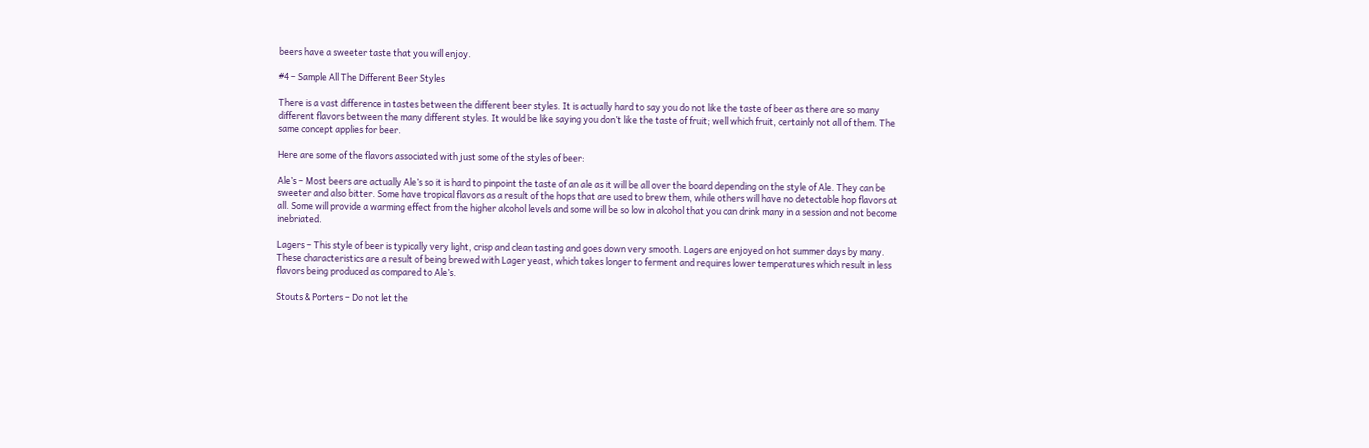beers have a sweeter taste that you will enjoy.

#4 – Sample All The Different Beer Styles

There is a vast difference in tastes between the different beer styles. It is actually hard to say you do not like the taste of beer as there are so many different flavors between the many different styles. It would be like saying you don’t like the taste of fruit; well which fruit, certainly not all of them. The same concept applies for beer.

Here are some of the flavors associated with just some of the styles of beer:

Ale’s – Most beers are actually Ale’s so it is hard to pinpoint the taste of an ale as it will be all over the board depending on the style of Ale. They can be sweeter and also bitter. Some have tropical flavors as a result of the hops that are used to brew them, while others will have no detectable hop flavors at all. Some will provide a warming effect from the higher alcohol levels and some will be so low in alcohol that you can drink many in a session and not become inebriated.

Lagers – This style of beer is typically very light, crisp and clean tasting and goes down very smooth. Lagers are enjoyed on hot summer days by many. These characteristics are a result of being brewed with Lager yeast, which takes longer to ferment and requires lower temperatures which result in less flavors being produced as compared to Ale’s.

Stouts & Porters – Do not let the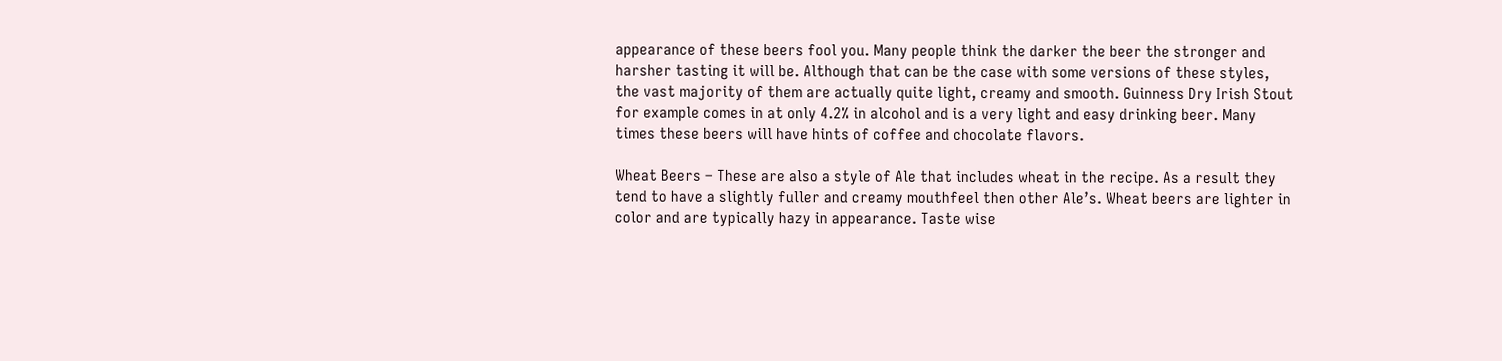appearance of these beers fool you. Many people think the darker the beer the stronger and harsher tasting it will be. Although that can be the case with some versions of these styles, the vast majority of them are actually quite light, creamy and smooth. Guinness Dry Irish Stout for example comes in at only 4.2% in alcohol and is a very light and easy drinking beer. Many times these beers will have hints of coffee and chocolate flavors.

Wheat Beers – These are also a style of Ale that includes wheat in the recipe. As a result they tend to have a slightly fuller and creamy mouthfeel then other Ale’s. Wheat beers are lighter in color and are typically hazy in appearance. Taste wise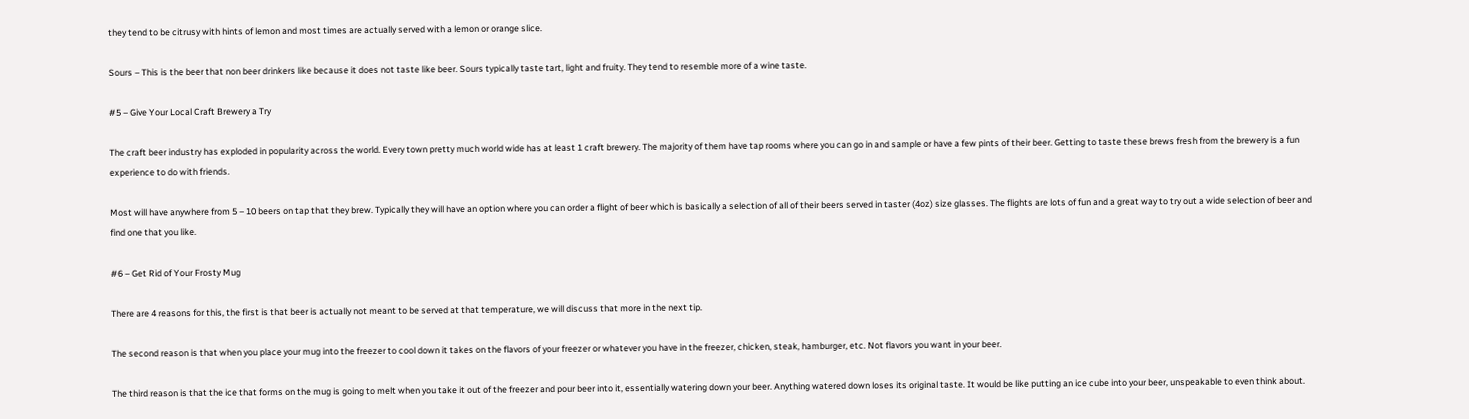they tend to be citrusy with hints of lemon and most times are actually served with a lemon or orange slice.

Sours – This is the beer that non beer drinkers like because it does not taste like beer. Sours typically taste tart, light and fruity. They tend to resemble more of a wine taste.

#5 – Give Your Local Craft Brewery a Try

The craft beer industry has exploded in popularity across the world. Every town pretty much world wide has at least 1 craft brewery. The majority of them have tap rooms where you can go in and sample or have a few pints of their beer. Getting to taste these brews fresh from the brewery is a fun experience to do with friends.

Most will have anywhere from 5 – 10 beers on tap that they brew. Typically they will have an option where you can order a flight of beer which is basically a selection of all of their beers served in taster (4oz) size glasses. The flights are lots of fun and a great way to try out a wide selection of beer and find one that you like.

#6 – Get Rid of Your Frosty Mug

There are 4 reasons for this, the first is that beer is actually not meant to be served at that temperature, we will discuss that more in the next tip.

The second reason is that when you place your mug into the freezer to cool down it takes on the flavors of your freezer or whatever you have in the freezer, chicken, steak, hamburger, etc. Not flavors you want in your beer.

The third reason is that the ice that forms on the mug is going to melt when you take it out of the freezer and pour beer into it, essentially watering down your beer. Anything watered down loses its original taste. It would be like putting an ice cube into your beer, unspeakable to even think about.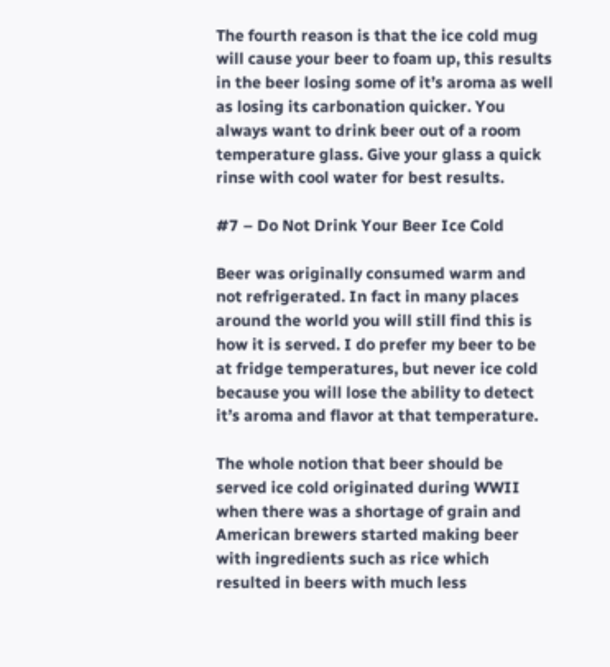The fourth reason is that the ice cold mug will cause your beer to foam up, this results in the beer losing some of it’s aroma as well as losing its carbonation quicker. You always want to drink beer out of a room temperature glass. Give your glass a quick rinse with cool water for best results.

#7 – Do Not Drink Your Beer Ice Cold

Beer was originally consumed warm and not refrigerated. In fact in many places around the world you will still find this is how it is served. I do prefer my beer to be at fridge temperatures, but never ice cold because you will lose the ability to detect it’s aroma and flavor at that temperature.

The whole notion that beer should be served ice cold originated during WWII when there was a shortage of grain and American brewers started making beer with ingredients such as rice which resulted in beers with much less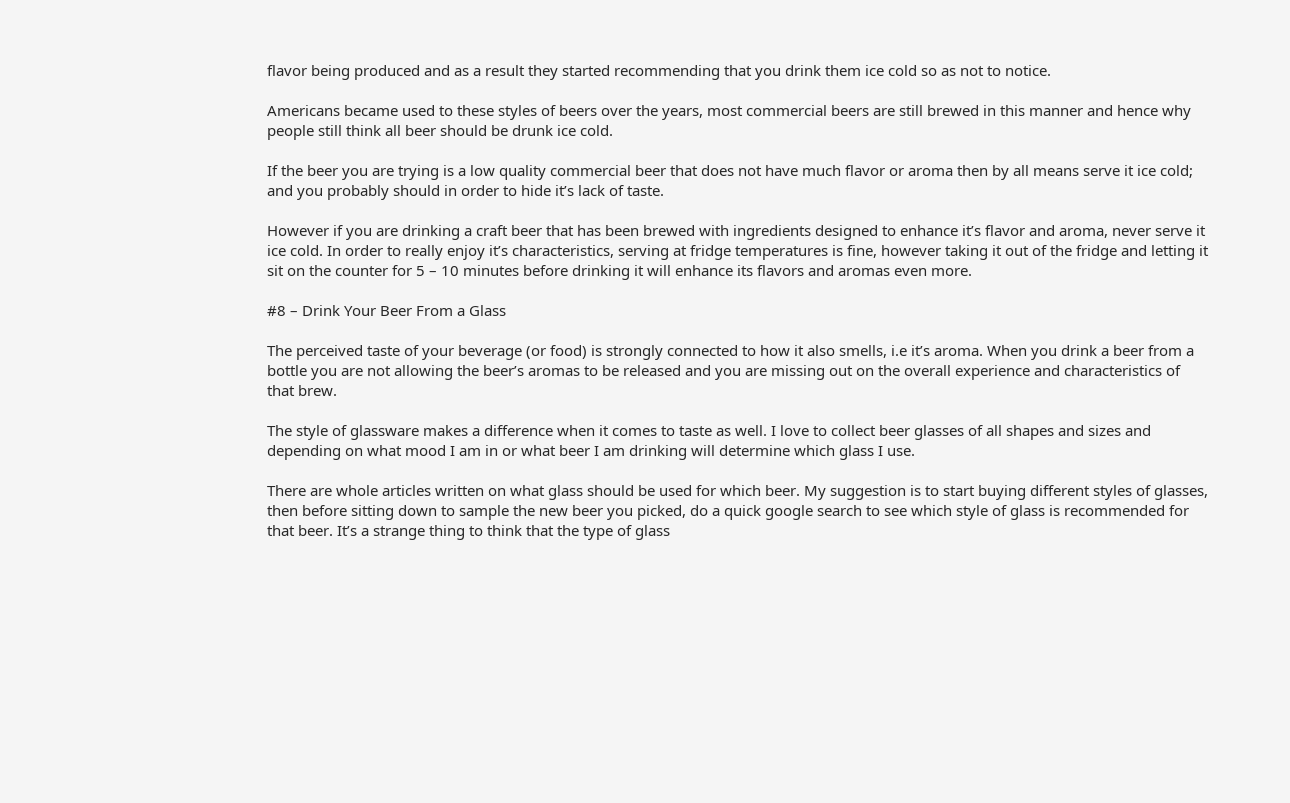flavor being produced and as a result they started recommending that you drink them ice cold so as not to notice.

Americans became used to these styles of beers over the years, most commercial beers are still brewed in this manner and hence why people still think all beer should be drunk ice cold.

If the beer you are trying is a low quality commercial beer that does not have much flavor or aroma then by all means serve it ice cold; and you probably should in order to hide it’s lack of taste.

However if you are drinking a craft beer that has been brewed with ingredients designed to enhance it’s flavor and aroma, never serve it ice cold. In order to really enjoy it’s characteristics, serving at fridge temperatures is fine, however taking it out of the fridge and letting it sit on the counter for 5 – 10 minutes before drinking it will enhance its flavors and aromas even more.

#8 – Drink Your Beer From a Glass

The perceived taste of your beverage (or food) is strongly connected to how it also smells, i.e it’s aroma. When you drink a beer from a bottle you are not allowing the beer’s aromas to be released and you are missing out on the overall experience and characteristics of that brew.

The style of glassware makes a difference when it comes to taste as well. I love to collect beer glasses of all shapes and sizes and depending on what mood I am in or what beer I am drinking will determine which glass I use.

There are whole articles written on what glass should be used for which beer. My suggestion is to start buying different styles of glasses, then before sitting down to sample the new beer you picked, do a quick google search to see which style of glass is recommended for that beer. It’s a strange thing to think that the type of glass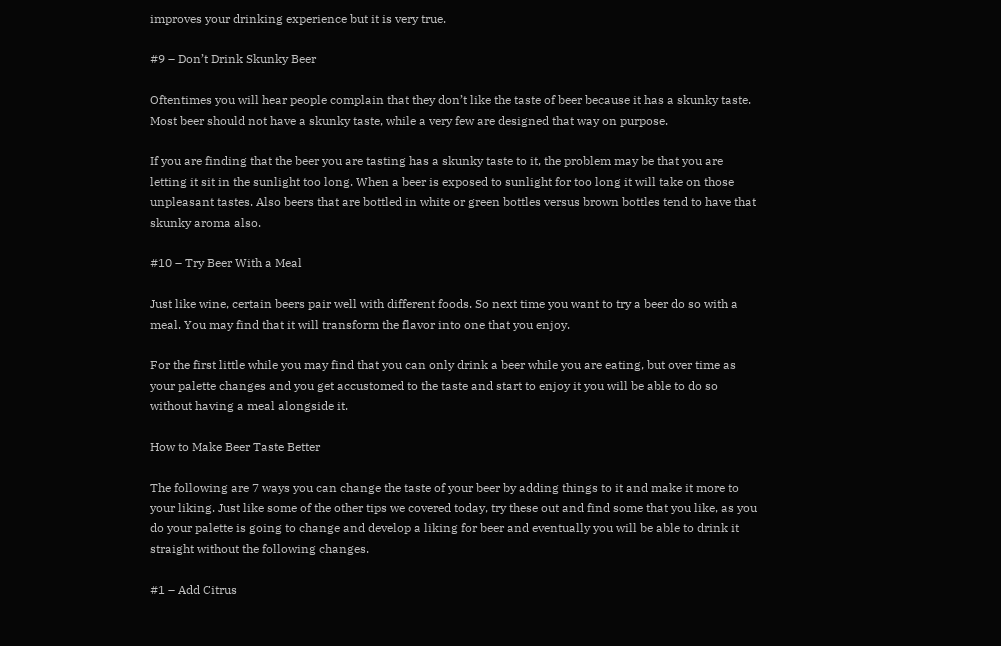improves your drinking experience but it is very true.

#9 – Don’t Drink Skunky Beer

Oftentimes you will hear people complain that they don’t like the taste of beer because it has a skunky taste. Most beer should not have a skunky taste, while a very few are designed that way on purpose.

If you are finding that the beer you are tasting has a skunky taste to it, the problem may be that you are letting it sit in the sunlight too long. When a beer is exposed to sunlight for too long it will take on those unpleasant tastes. Also beers that are bottled in white or green bottles versus brown bottles tend to have that skunky aroma also.

#10 – Try Beer With a Meal

Just like wine, certain beers pair well with different foods. So next time you want to try a beer do so with a meal. You may find that it will transform the flavor into one that you enjoy.

For the first little while you may find that you can only drink a beer while you are eating, but over time as your palette changes and you get accustomed to the taste and start to enjoy it you will be able to do so without having a meal alongside it.

How to Make Beer Taste Better

The following are 7 ways you can change the taste of your beer by adding things to it and make it more to your liking. Just like some of the other tips we covered today, try these out and find some that you like, as you do your palette is going to change and develop a liking for beer and eventually you will be able to drink it straight without the following changes.

#1 – Add Citrus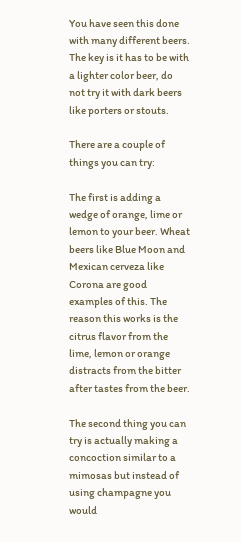You have seen this done with many different beers. The key is it has to be with a lighter color beer, do not try it with dark beers like porters or stouts.

There are a couple of things you can try:

The first is adding a wedge of orange, lime or lemon to your beer. Wheat beers like Blue Moon and Mexican cerveza like Corona are good examples of this. The reason this works is the citrus flavor from the lime, lemon or orange distracts from the bitter after tastes from the beer.

The second thing you can try is actually making a concoction similar to a mimosas but instead of using champagne you would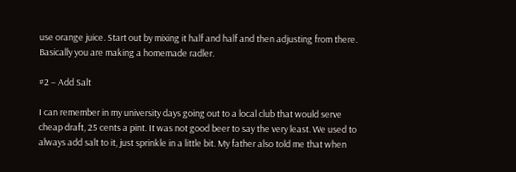use orange juice. Start out by mixing it half and half and then adjusting from there. Basically you are making a homemade radler.

#2 – Add Salt

I can remember in my university days going out to a local club that would serve cheap draft, 25 cents a pint. It was not good beer to say the very least. We used to always add salt to it, just sprinkle in a little bit. My father also told me that when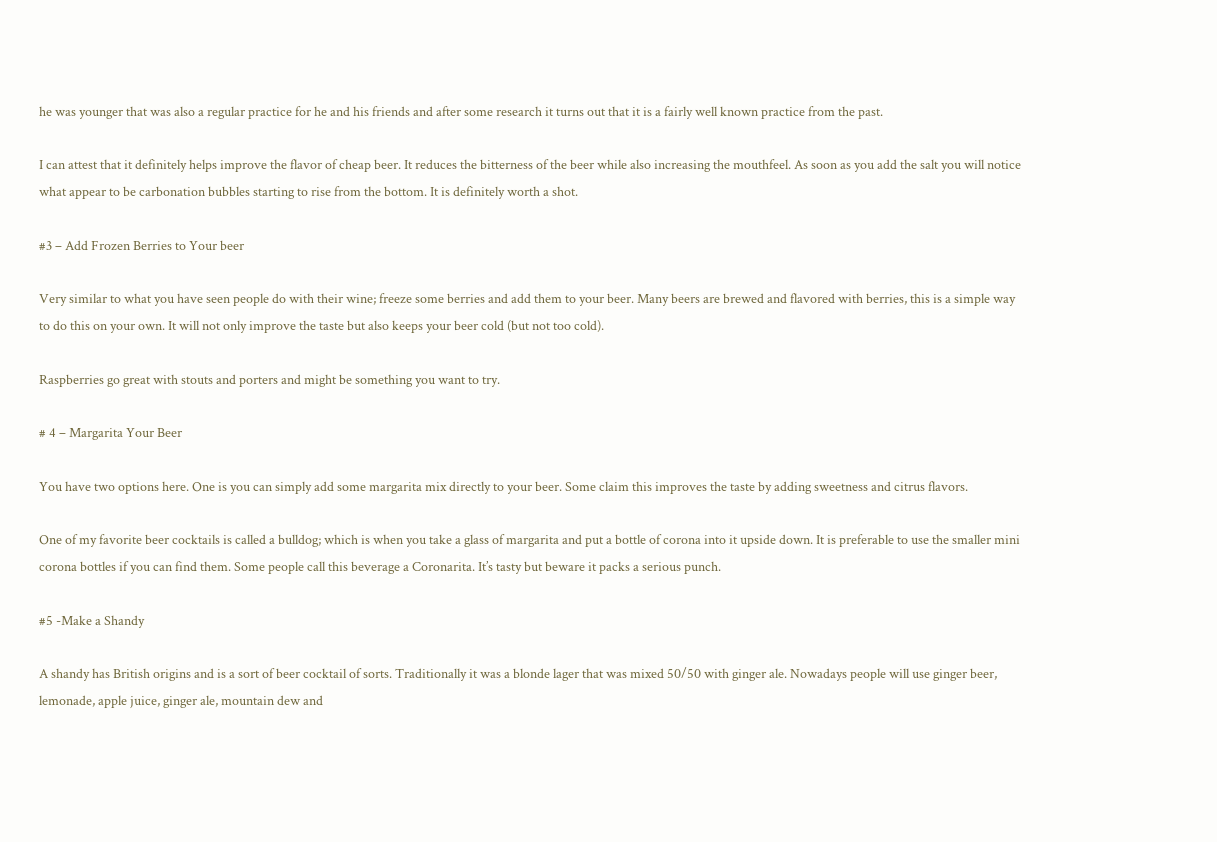he was younger that was also a regular practice for he and his friends and after some research it turns out that it is a fairly well known practice from the past.

I can attest that it definitely helps improve the flavor of cheap beer. It reduces the bitterness of the beer while also increasing the mouthfeel. As soon as you add the salt you will notice what appear to be carbonation bubbles starting to rise from the bottom. It is definitely worth a shot.

#3 – Add Frozen Berries to Your beer

Very similar to what you have seen people do with their wine; freeze some berries and add them to your beer. Many beers are brewed and flavored with berries, this is a simple way to do this on your own. It will not only improve the taste but also keeps your beer cold (but not too cold).

Raspberries go great with stouts and porters and might be something you want to try.

# 4 – Margarita Your Beer

You have two options here. One is you can simply add some margarita mix directly to your beer. Some claim this improves the taste by adding sweetness and citrus flavors.

One of my favorite beer cocktails is called a bulldog; which is when you take a glass of margarita and put a bottle of corona into it upside down. It is preferable to use the smaller mini corona bottles if you can find them. Some people call this beverage a Coronarita. It’s tasty but beware it packs a serious punch.

#5 -Make a Shandy

A shandy has British origins and is a sort of beer cocktail of sorts. Traditionally it was a blonde lager that was mixed 50/50 with ginger ale. Nowadays people will use ginger beer, lemonade, apple juice, ginger ale, mountain dew and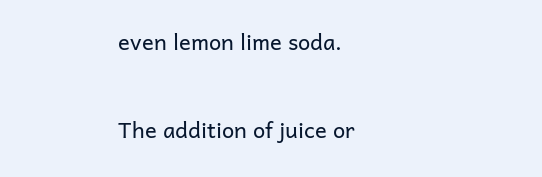even lemon lime soda.

The addition of juice or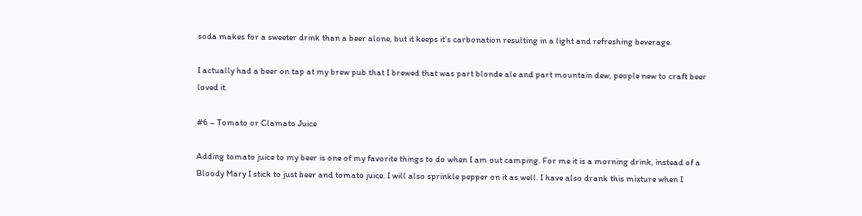soda makes for a sweeter drink than a beer alone, but it keeps it’s carbonation resulting in a light and refreshing beverage.

I actually had a beer on tap at my brew pub that I brewed that was part blonde ale and part mountain dew, people new to craft beer loved it.

#6 – Tomato or Clamato Juice

Adding tomato juice to my beer is one of my favorite things to do when I am out camping. For me it is a morning drink, instead of a Bloody Mary I stick to just beer and tomato juice. I will also sprinkle pepper on it as well. I have also drank this mixture when I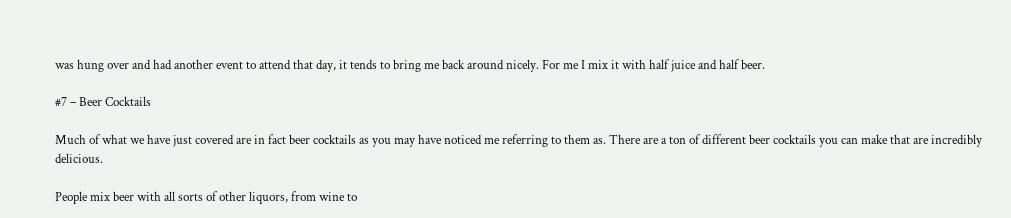was hung over and had another event to attend that day, it tends to bring me back around nicely. For me I mix it with half juice and half beer.

#7 – Beer Cocktails

Much of what we have just covered are in fact beer cocktails as you may have noticed me referring to them as. There are a ton of different beer cocktails you can make that are incredibly delicious.

People mix beer with all sorts of other liquors, from wine to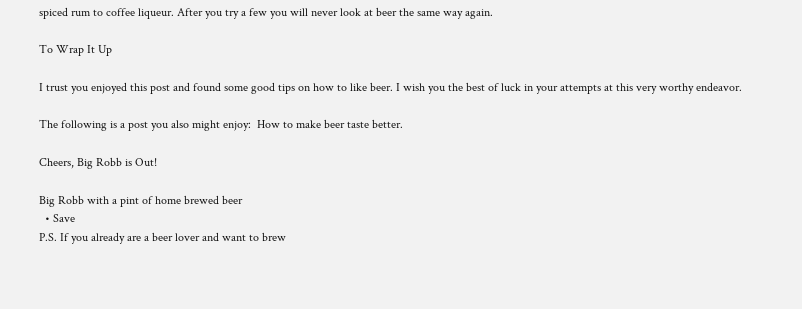spiced rum to coffee liqueur. After you try a few you will never look at beer the same way again.

To Wrap It Up

I trust you enjoyed this post and found some good tips on how to like beer. I wish you the best of luck in your attempts at this very worthy endeavor.

The following is a post you also might enjoy:  How to make beer taste better.

Cheers, Big Robb is Out!

Big Robb with a pint of home brewed beer
  • Save
P.S. If you already are a beer lover and want to brew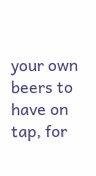your own beers to have on tap, for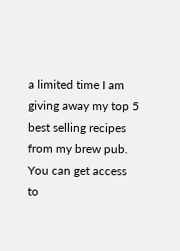a limited time I am giving away my top 5 best selling recipes from my brew pub. You can get access to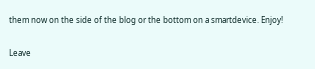them now on the side of the blog or the bottom on a smartdevice. Enjoy!

Leave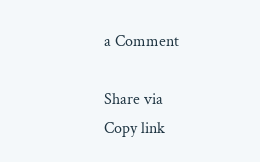a Comment

Share via
Copy link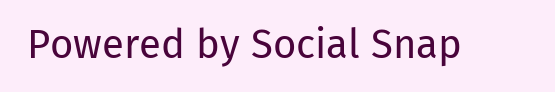Powered by Social Snap